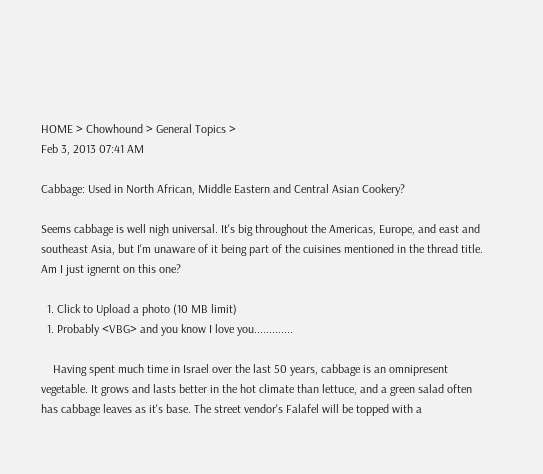HOME > Chowhound > General Topics >
Feb 3, 2013 07:41 AM

Cabbage: Used in North African, Middle Eastern and Central Asian Cookery?

Seems cabbage is well nigh universal. It's big throughout the Americas, Europe, and east and southeast Asia, but I'm unaware of it being part of the cuisines mentioned in the thread title. Am I just ignernt on this one?

  1. Click to Upload a photo (10 MB limit)
  1. Probably <VBG> and you know I love you.............

    Having spent much time in Israel over the last 50 years, cabbage is an omnipresent vegetable. It grows and lasts better in the hot climate than lettuce, and a green salad often has cabbage leaves as it's base. The street vendor's Falafel will be topped with a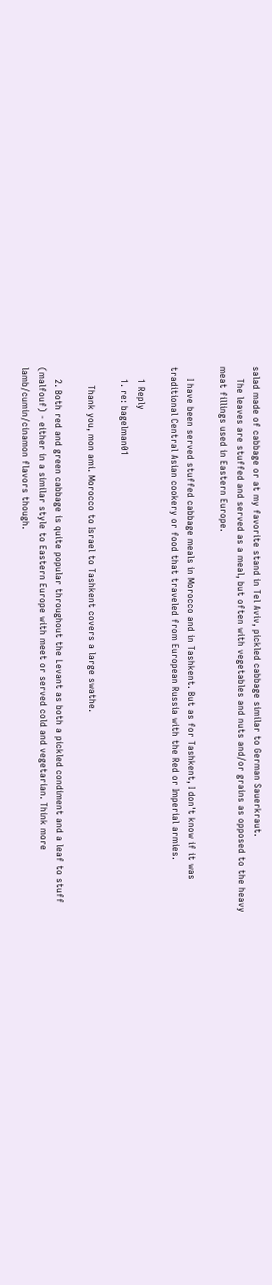salad made of cabbage or at my favorite stand in Tel Aviv, pickled cabbage similar to German Sauerkraut.
    The leaves are stuffed and served as a meal, but often with vegetables and nuts and/or grains as opposed to the heavy meat fillings used in Eastern Europe.

    I have been served stuffed cabbage meals in Morocco and in Tashkent. But as for Tashkent, I don't know if it was traditional Central Asian cookery or food that traveled from European Russia with the Red or Imperial armies.

    1 Reply
    1. re: bagelman01

      Thank you, mon ami. Morocco to Israel to Tashkent covers a large swathe.

    2. Both red and green cabbage is quite popular throughout the Levant as both a pickled condiment and a leaf to stuff (malfouf) - either in a similar style to Eastern Europe with meet or served cold and vegetarian. Think more lamb/cumin/cinamon flavors though.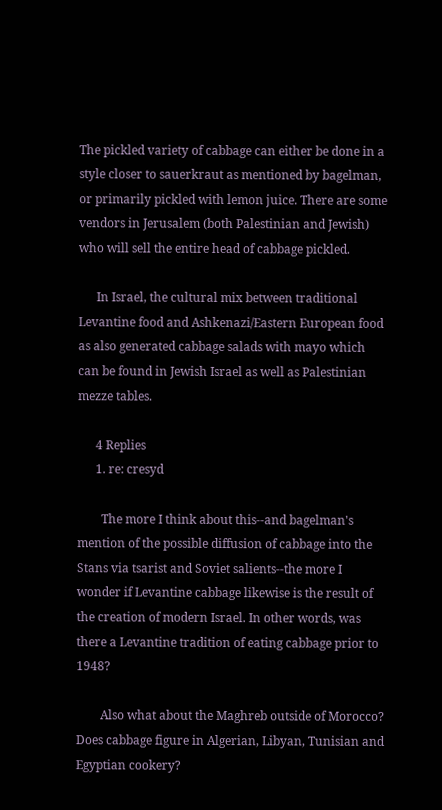The pickled variety of cabbage can either be done in a style closer to sauerkraut as mentioned by bagelman, or primarily pickled with lemon juice. There are some vendors in Jerusalem (both Palestinian and Jewish) who will sell the entire head of cabbage pickled.

      In Israel, the cultural mix between traditional Levantine food and Ashkenazi/Eastern European food as also generated cabbage salads with mayo which can be found in Jewish Israel as well as Palestinian mezze tables.

      4 Replies
      1. re: cresyd

        The more I think about this--and bagelman's mention of the possible diffusion of cabbage into the Stans via tsarist and Soviet salients--the more I wonder if Levantine cabbage likewise is the result of the creation of modern Israel. In other words, was there a Levantine tradition of eating cabbage prior to 1948?

        Also what about the Maghreb outside of Morocco? Does cabbage figure in Algerian, Libyan, Tunisian and Egyptian cookery?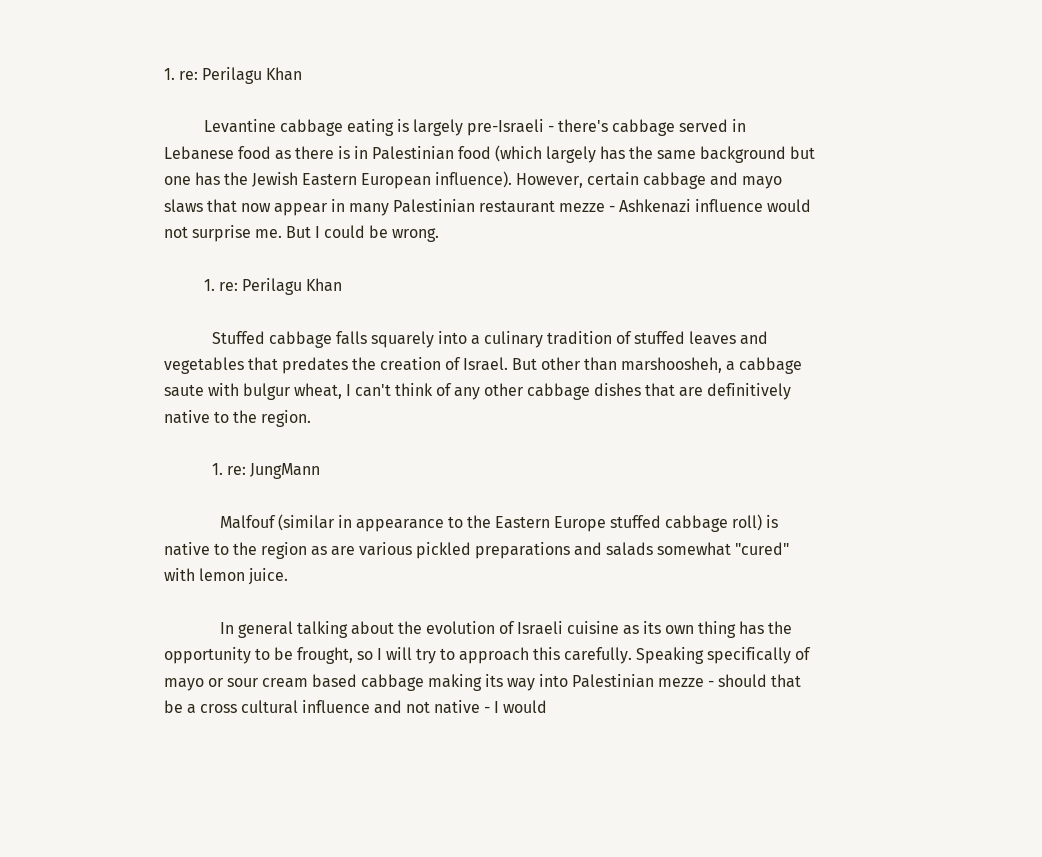1. re: Perilagu Khan

          Levantine cabbage eating is largely pre-Israeli - there's cabbage served in Lebanese food as there is in Palestinian food (which largely has the same background but one has the Jewish Eastern European influence). However, certain cabbage and mayo slaws that now appear in many Palestinian restaurant mezze - Ashkenazi influence would not surprise me. But I could be wrong.

          1. re: Perilagu Khan

            Stuffed cabbage falls squarely into a culinary tradition of stuffed leaves and vegetables that predates the creation of Israel. But other than marshoosheh, a cabbage saute with bulgur wheat, I can't think of any other cabbage dishes that are definitively native to the region.

            1. re: JungMann

              Malfouf (similar in appearance to the Eastern Europe stuffed cabbage roll) is native to the region as are various pickled preparations and salads somewhat "cured" with lemon juice.

              In general talking about the evolution of Israeli cuisine as its own thing has the opportunity to be frought, so I will try to approach this carefully. Speaking specifically of mayo or sour cream based cabbage making its way into Palestinian mezze - should that be a cross cultural influence and not native - I would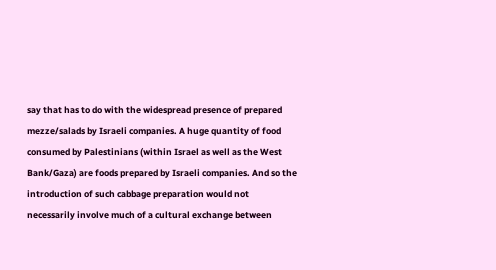say that has to do with the widespread presence of prepared mezze/salads by Israeli companies. A huge quantity of food consumed by Palestinians (within Israel as well as the West Bank/Gaza) are foods prepared by Israeli companies. And so the introduction of such cabbage preparation would not necessarily involve much of a cultural exchange between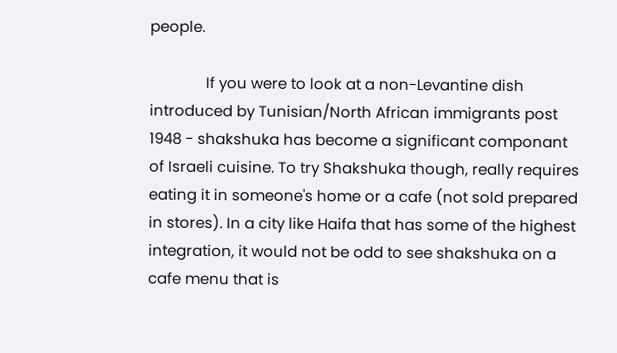people.

              If you were to look at a non-Levantine dish introduced by Tunisian/North African immigrants post 1948 - shakshuka has become a significant componant of Israeli cuisine. To try Shakshuka though, really requires eating it in someone's home or a cafe (not sold prepared in stores). In a city like Haifa that has some of the highest integration, it would not be odd to see shakshuka on a cafe menu that is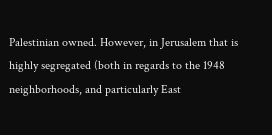Palestinian owned. However, in Jerusalem that is highly segregated (both in regards to the 1948 neighborhoods, and particularly East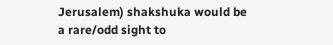Jerusalem) shakshuka would be a rare/odd sight to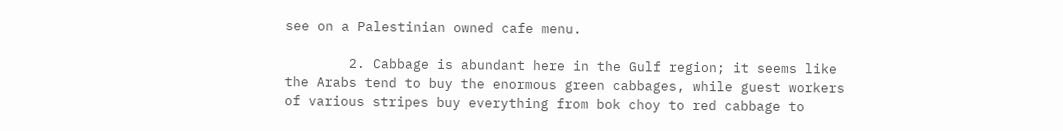see on a Palestinian owned cafe menu.

        2. Cabbage is abundant here in the Gulf region; it seems like the Arabs tend to buy the enormous green cabbages, while guest workers of various stripes buy everything from bok choy to red cabbage to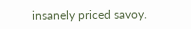insanely priced savoy.